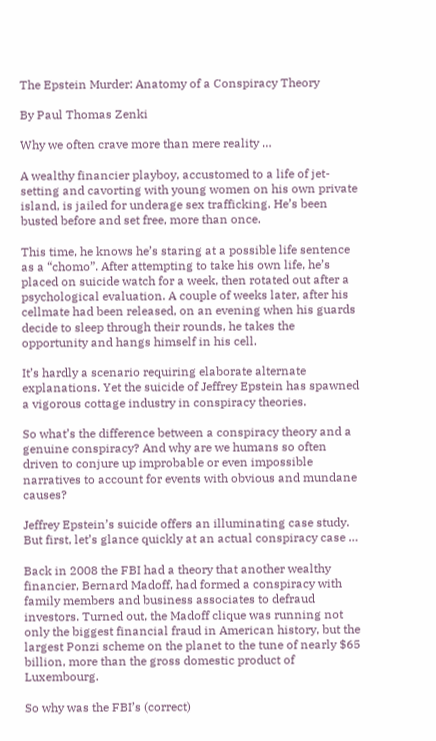The Epstein Murder: Anatomy of a Conspiracy Theory

By Paul Thomas Zenki

Why we often crave more than mere reality …

A wealthy financier playboy, accustomed to a life of jet-setting and cavorting with young women on his own private island, is jailed for underage sex trafficking. He’s been busted before and set free, more than once.

This time, he knows he’s staring at a possible life sentence as a “chomo”. After attempting to take his own life, he’s placed on suicide watch for a week, then rotated out after a psychological evaluation. A couple of weeks later, after his cellmate had been released, on an evening when his guards decide to sleep through their rounds, he takes the opportunity and hangs himself in his cell.

It’s hardly a scenario requiring elaborate alternate explanations. Yet the suicide of Jeffrey Epstein has spawned a vigorous cottage industry in conspiracy theories.

So what’s the difference between a conspiracy theory and a genuine conspiracy? And why are we humans so often driven to conjure up improbable or even impossible narratives to account for events with obvious and mundane causes?

Jeffrey Epstein’s suicide offers an illuminating case study. But first, let’s glance quickly at an actual conspiracy case …

Back in 2008 the FBI had a theory that another wealthy financier, Bernard Madoff, had formed a conspiracy with family members and business associates to defraud investors. Turned out, the Madoff clique was running not only the biggest financial fraud in American history, but the largest Ponzi scheme on the planet to the tune of nearly $65 billion, more than the gross domestic product of Luxembourg.

So why was the FBI’s (correct)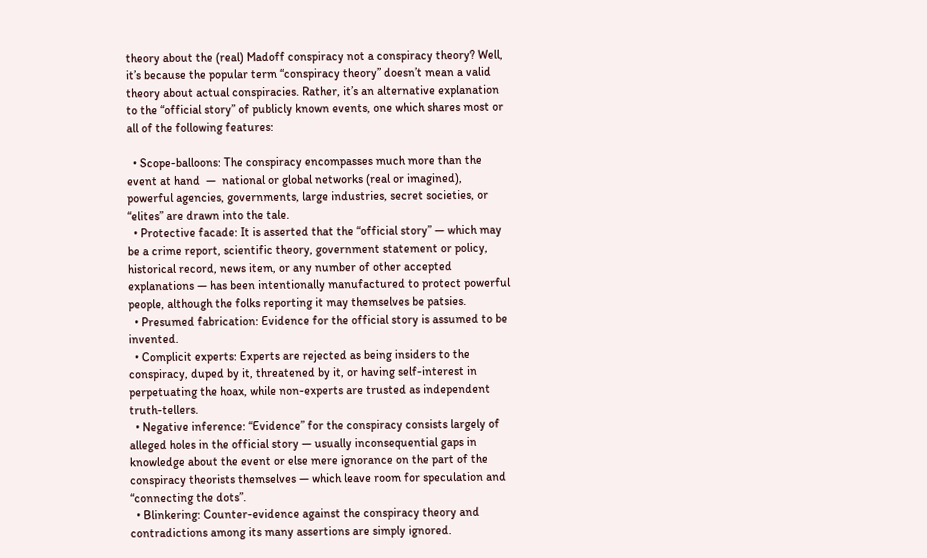theory about the (real) Madoff conspiracy not a conspiracy theory? Well, it’s because the popular term “conspiracy theory” doesn’t mean a valid theory about actual conspiracies. Rather, it’s an alternative explanation to the “official story” of publicly known events, one which shares most or all of the following features:

  • Scope-balloons: The conspiracy encompasses much more than the event at hand  —  national or global networks (real or imagined), powerful agencies, governments, large industries, secret societies, or “elites” are drawn into the tale.
  • Protective facade: It is asserted that the “official story” — which may be a crime report, scientific theory, government statement or policy, historical record, news item, or any number of other accepted explanations — has been intentionally manufactured to protect powerful people, although the folks reporting it may themselves be patsies.
  • Presumed fabrication: Evidence for the official story is assumed to be invented.
  • Complicit experts: Experts are rejected as being insiders to the conspiracy, duped by it, threatened by it, or having self-interest in perpetuating the hoax, while non-experts are trusted as independent truth-tellers.
  • Negative inference: “Evidence” for the conspiracy consists largely of alleged holes in the official story — usually inconsequential gaps in knowledge about the event or else mere ignorance on the part of the conspiracy theorists themselves — which leave room for speculation and “connecting the dots”.
  • Blinkering: Counter-evidence against the conspiracy theory and contradictions among its many assertions are simply ignored.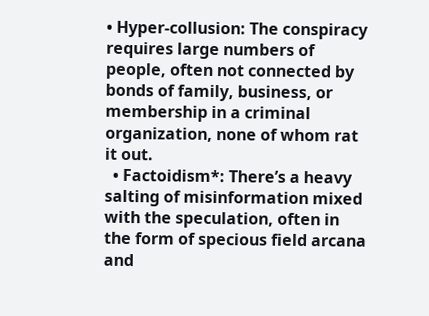• Hyper-collusion: The conspiracy requires large numbers of people, often not connected by bonds of family, business, or membership in a criminal organization, none of whom rat it out.
  • Factoidism*: There’s a heavy salting of misinformation mixed with the speculation, often in the form of specious field arcana and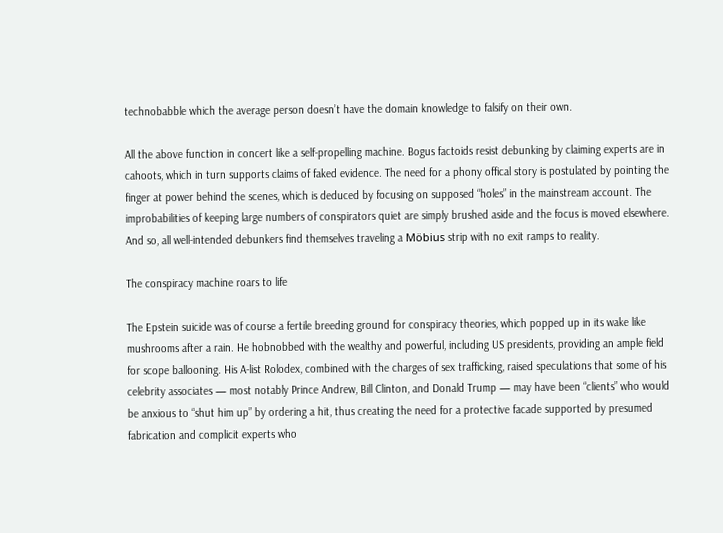technobabble which the average person doesn’t have the domain knowledge to falsify on their own.

All the above function in concert like a self-propelling machine. Bogus factoids resist debunking by claiming experts are in cahoots, which in turn supports claims of faked evidence. The need for a phony offical story is postulated by pointing the finger at power behind the scenes, which is deduced by focusing on supposed “holes” in the mainstream account. The improbabilities of keeping large numbers of conspirators quiet are simply brushed aside and the focus is moved elsewhere. And so, all well-intended debunkers find themselves traveling a Möbius strip with no exit ramps to reality.

The conspiracy machine roars to life

The Epstein suicide was of course a fertile breeding ground for conspiracy theories, which popped up in its wake like mushrooms after a rain. He hobnobbed with the wealthy and powerful, including US presidents, providing an ample field for scope ballooning. His A-list Rolodex, combined with the charges of sex trafficking, raised speculations that some of his celebrity associates — most notably Prince Andrew, Bill Clinton, and Donald Trump — may have been “clients” who would be anxious to “shut him up” by ordering a hit, thus creating the need for a protective facade supported by presumed fabrication and complicit experts who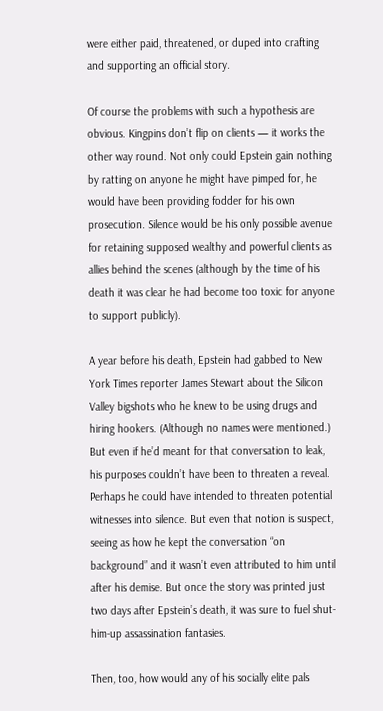were either paid, threatened, or duped into crafting and supporting an official story.

Of course the problems with such a hypothesis are obvious. Kingpins don’t flip on clients — it works the other way round. Not only could Epstein gain nothing by ratting on anyone he might have pimped for, he would have been providing fodder for his own prosecution. Silence would be his only possible avenue for retaining supposed wealthy and powerful clients as allies behind the scenes (although by the time of his death it was clear he had become too toxic for anyone to support publicly).

A year before his death, Epstein had gabbed to New York Times reporter James Stewart about the Silicon Valley bigshots who he knew to be using drugs and hiring hookers. (Although no names were mentioned.) But even if he’d meant for that conversation to leak, his purposes couldn’t have been to threaten a reveal. Perhaps he could have intended to threaten potential witnesses into silence. But even that notion is suspect, seeing as how he kept the conversation “on background” and it wasn’t even attributed to him until after his demise. But once the story was printed just two days after Epstein’s death, it was sure to fuel shut-him-up assassination fantasies.

Then, too, how would any of his socially elite pals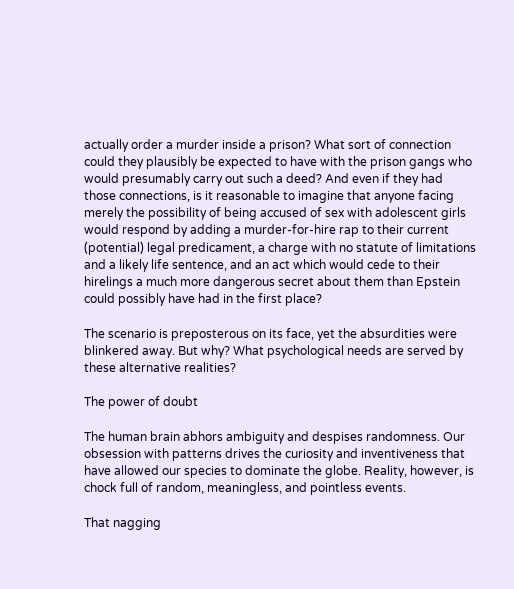actually order a murder inside a prison? What sort of connection could they plausibly be expected to have with the prison gangs who would presumably carry out such a deed? And even if they had those connections, is it reasonable to imagine that anyone facing merely the possibility of being accused of sex with adolescent girls would respond by adding a murder-for-hire rap to their current (potential) legal predicament, a charge with no statute of limitations and a likely life sentence, and an act which would cede to their hirelings a much more dangerous secret about them than Epstein could possibly have had in the first place?

The scenario is preposterous on its face, yet the absurdities were blinkered away. But why? What psychological needs are served by these alternative realities?

The power of doubt

The human brain abhors ambiguity and despises randomness. Our obsession with patterns drives the curiosity and inventiveness that have allowed our species to dominate the globe. Reality, however, is chock full of random, meaningless, and pointless events.

That nagging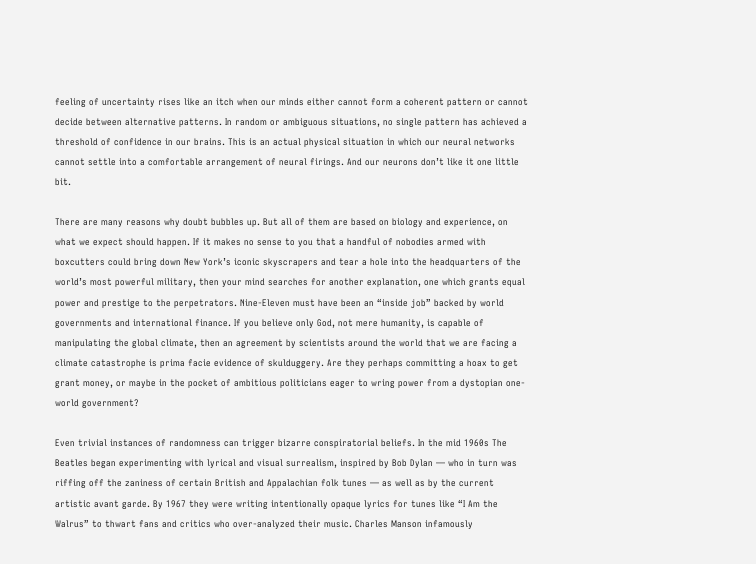feeling of uncertainty rises like an itch when our minds either cannot form a coherent pattern or cannot decide between alternative patterns. In random or ambiguous situations, no single pattern has achieved a threshold of confidence in our brains. This is an actual physical situation in which our neural networks cannot settle into a comfortable arrangement of neural firings. And our neurons don’t like it one little bit.

There are many reasons why doubt bubbles up. But all of them are based on biology and experience, on what we expect should happen. If it makes no sense to you that a handful of nobodies armed with boxcutters could bring down New York’s iconic skyscrapers and tear a hole into the headquarters of the world’s most powerful military, then your mind searches for another explanation, one which grants equal power and prestige to the perpetrators. Nine-Eleven must have been an “inside job” backed by world governments and international finance. If you believe only God, not mere humanity, is capable of manipulating the global climate, then an agreement by scientists around the world that we are facing a climate catastrophe is prima facie evidence of skulduggery. Are they perhaps committing a hoax to get grant money, or maybe in the pocket of ambitious politicians eager to wring power from a dystopian one-world government?

Even trivial instances of randomness can trigger bizarre conspiratorial beliefs. In the mid 1960s The Beatles began experimenting with lyrical and visual surrealism, inspired by Bob Dylan — who in turn was riffing off the zaniness of certain British and Appalachian folk tunes — as well as by the current artistic avant garde. By 1967 they were writing intentionally opaque lyrics for tunes like “I Am the Walrus” to thwart fans and critics who over-analyzed their music. Charles Manson infamously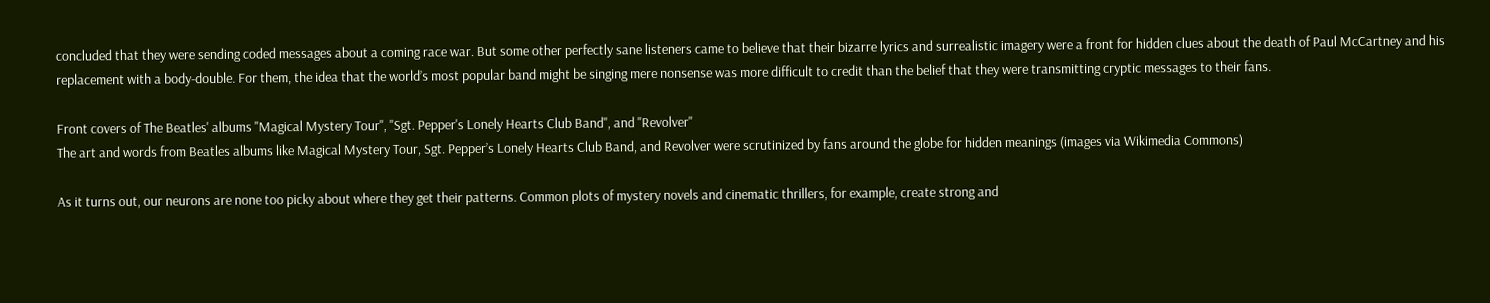concluded that they were sending coded messages about a coming race war. But some other perfectly sane listeners came to believe that their bizarre lyrics and surrealistic imagery were a front for hidden clues about the death of Paul McCartney and his replacement with a body-double. For them, the idea that the world’s most popular band might be singing mere nonsense was more difficult to credit than the belief that they were transmitting cryptic messages to their fans.

Front covers of The Beatles' albums "Magical Mystery Tour", "Sgt. Pepper's Lonely Hearts Club Band", and "Revolver"
The art and words from Beatles albums like Magical Mystery Tour, Sgt. Pepper’s Lonely Hearts Club Band, and Revolver were scrutinized by fans around the globe for hidden meanings (images via Wikimedia Commons)

As it turns out, our neurons are none too picky about where they get their patterns. Common plots of mystery novels and cinematic thrillers, for example, create strong and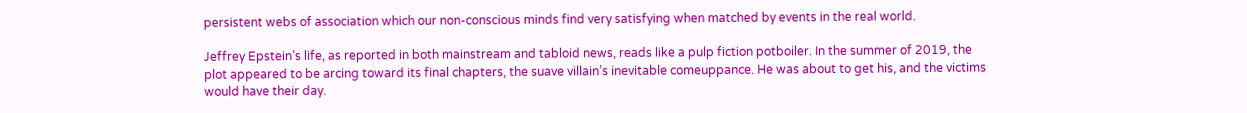persistent webs of association which our non-conscious minds find very satisfying when matched by events in the real world.

Jeffrey Epstein’s life, as reported in both mainstream and tabloid news, reads like a pulp fiction potboiler. In the summer of 2019, the plot appeared to be arcing toward its final chapters, the suave villain’s inevitable comeuppance. He was about to get his, and the victims would have their day.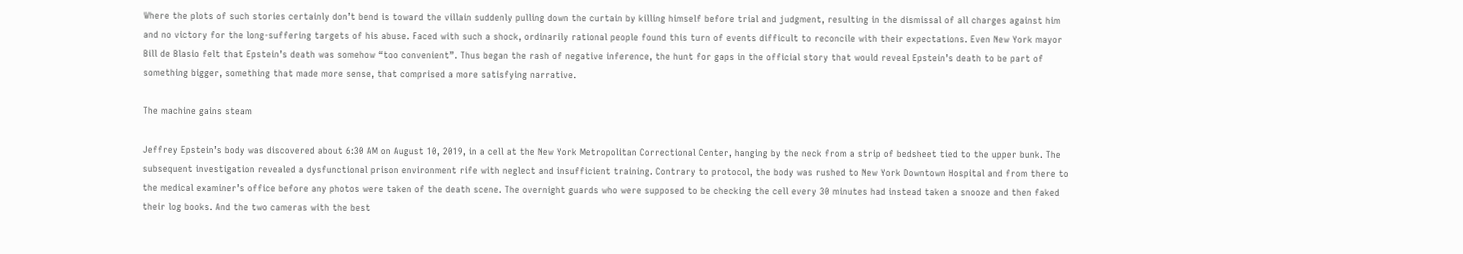Where the plots of such stories certainly don’t bend is toward the villain suddenly pulling down the curtain by killing himself before trial and judgment, resulting in the dismissal of all charges against him and no victory for the long-suffering targets of his abuse. Faced with such a shock, ordinarily rational people found this turn of events difficult to reconcile with their expectations. Even New York mayor Bill de Blasio felt that Epstein’s death was somehow “too convenient”. Thus began the rash of negative inference, the hunt for gaps in the official story that would reveal Epstein’s death to be part of something bigger, something that made more sense, that comprised a more satisfying narrative.

The machine gains steam

Jeffrey Epstein’s body was discovered about 6:30 AM on August 10, 2019, in a cell at the New York Metropolitan Correctional Center, hanging by the neck from a strip of bedsheet tied to the upper bunk. The subsequent investigation revealed a dysfunctional prison environment rife with neglect and insufficient training. Contrary to protocol, the body was rushed to New York Downtown Hospital and from there to the medical examiner’s office before any photos were taken of the death scene. The overnight guards who were supposed to be checking the cell every 30 minutes had instead taken a snooze and then faked their log books. And the two cameras with the best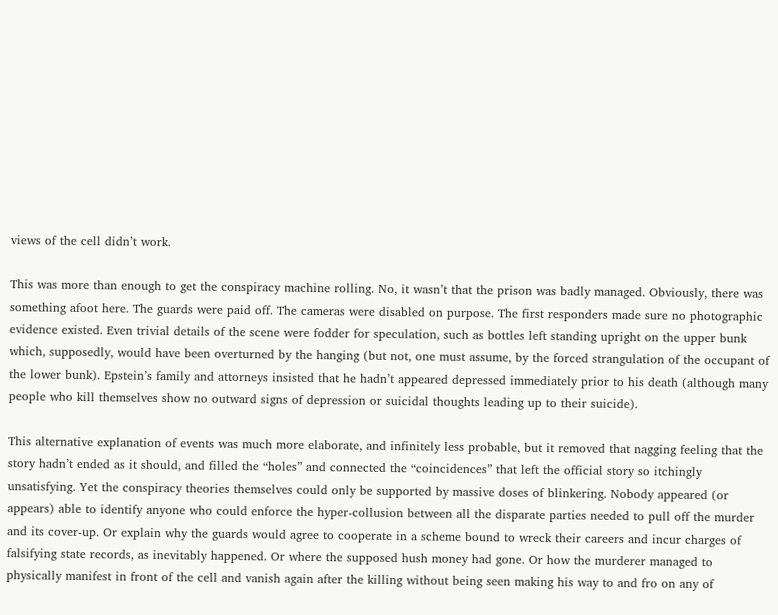views of the cell didn’t work.

This was more than enough to get the conspiracy machine rolling. No, it wasn’t that the prison was badly managed. Obviously, there was something afoot here. The guards were paid off. The cameras were disabled on purpose. The first responders made sure no photographic evidence existed. Even trivial details of the scene were fodder for speculation, such as bottles left standing upright on the upper bunk which, supposedly, would have been overturned by the hanging (but not, one must assume, by the forced strangulation of the occupant of the lower bunk). Epstein’s family and attorneys insisted that he hadn’t appeared depressed immediately prior to his death (although many people who kill themselves show no outward signs of depression or suicidal thoughts leading up to their suicide).

This alternative explanation of events was much more elaborate, and infinitely less probable, but it removed that nagging feeling that the story hadn’t ended as it should, and filled the “holes” and connected the “coincidences” that left the official story so itchingly unsatisfying. Yet the conspiracy theories themselves could only be supported by massive doses of blinkering. Nobody appeared (or appears) able to identify anyone who could enforce the hyper-collusion between all the disparate parties needed to pull off the murder and its cover-up. Or explain why the guards would agree to cooperate in a scheme bound to wreck their careers and incur charges of falsifying state records, as inevitably happened. Or where the supposed hush money had gone. Or how the murderer managed to physically manifest in front of the cell and vanish again after the killing without being seen making his way to and fro on any of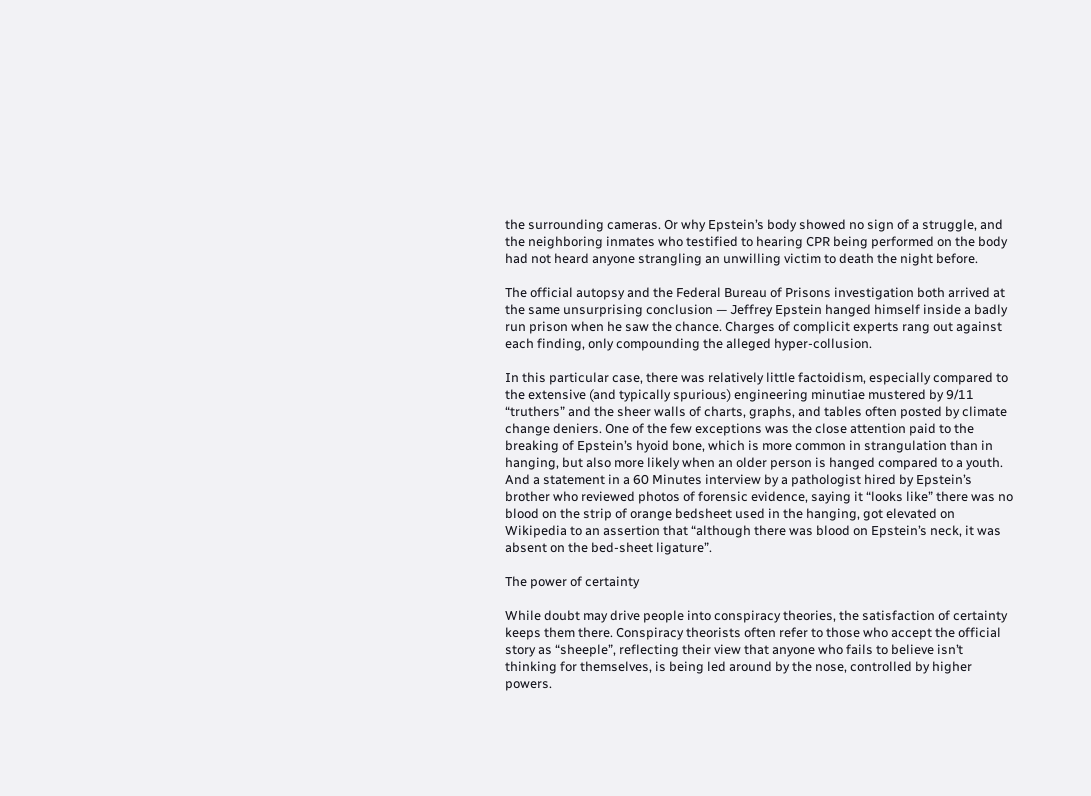the surrounding cameras. Or why Epstein’s body showed no sign of a struggle, and the neighboring inmates who testified to hearing CPR being performed on the body had not heard anyone strangling an unwilling victim to death the night before.

The official autopsy and the Federal Bureau of Prisons investigation both arrived at the same unsurprising conclusion — Jeffrey Epstein hanged himself inside a badly run prison when he saw the chance. Charges of complicit experts rang out against each finding, only compounding the alleged hyper-collusion.

In this particular case, there was relatively little factoidism, especially compared to the extensive (and typically spurious) engineering minutiae mustered by 9/11 “truthers” and the sheer walls of charts, graphs, and tables often posted by climate change deniers. One of the few exceptions was the close attention paid to the breaking of Epstein’s hyoid bone, which is more common in strangulation than in hanging, but also more likely when an older person is hanged compared to a youth. And a statement in a 60 Minutes interview by a pathologist hired by Epstein’s brother who reviewed photos of forensic evidence, saying it “looks like” there was no blood on the strip of orange bedsheet used in the hanging, got elevated on Wikipedia to an assertion that “although there was blood on Epstein’s neck, it was absent on the bed-sheet ligature”.

The power of certainty

While doubt may drive people into conspiracy theories, the satisfaction of certainty keeps them there. Conspiracy theorists often refer to those who accept the official story as “sheeple”, reflecting their view that anyone who fails to believe isn’t thinking for themselves, is being led around by the nose, controlled by higher powers.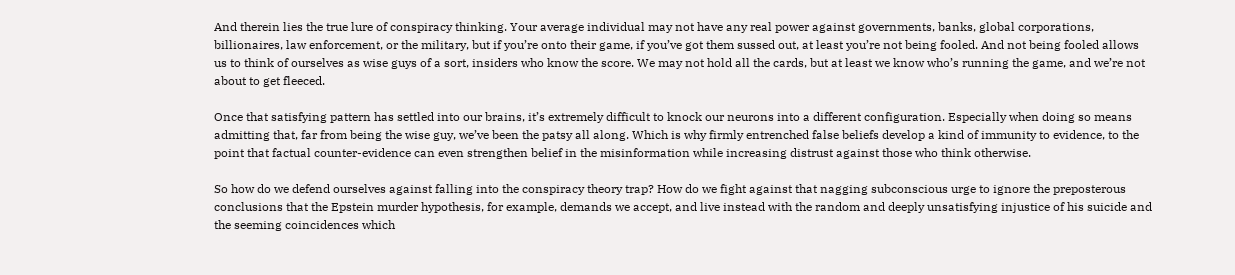And therein lies the true lure of conspiracy thinking. Your average individual may not have any real power against governments, banks, global corporations, billionaires, law enforcement, or the military, but if you’re onto their game, if you’ve got them sussed out, at least you’re not being fooled. And not being fooled allows us to think of ourselves as wise guys of a sort, insiders who know the score. We may not hold all the cards, but at least we know who’s running the game, and we’re not about to get fleeced.

Once that satisfying pattern has settled into our brains, it’s extremely difficult to knock our neurons into a different configuration. Especially when doing so means admitting that, far from being the wise guy, we’ve been the patsy all along. Which is why firmly entrenched false beliefs develop a kind of immunity to evidence, to the point that factual counter-evidence can even strengthen belief in the misinformation while increasing distrust against those who think otherwise.

So how do we defend ourselves against falling into the conspiracy theory trap? How do we fight against that nagging subconscious urge to ignore the preposterous conclusions that the Epstein murder hypothesis, for example, demands we accept, and live instead with the random and deeply unsatisfying injustice of his suicide and the seeming coincidences which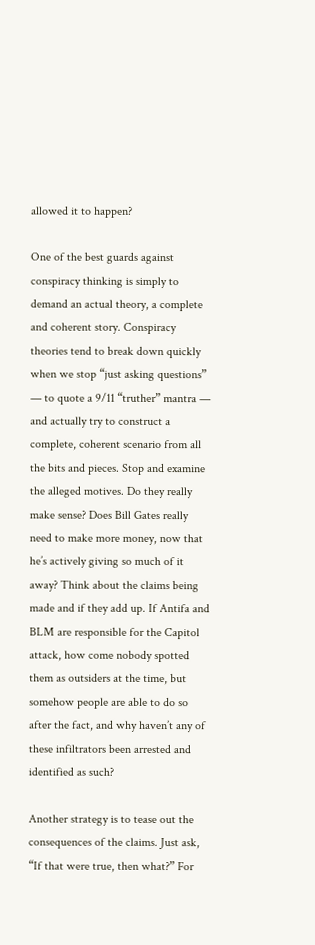allowed it to happen?

One of the best guards against conspiracy thinking is simply to demand an actual theory, a complete and coherent story. Conspiracy theories tend to break down quickly when we stop “just asking questions” — to quote a 9/11 “truther” mantra — and actually try to construct a complete, coherent scenario from all the bits and pieces. Stop and examine the alleged motives. Do they really make sense? Does Bill Gates really need to make more money, now that he’s actively giving so much of it away? Think about the claims being made and if they add up. If Antifa and BLM are responsible for the Capitol attack, how come nobody spotted them as outsiders at the time, but somehow people are able to do so after the fact, and why haven’t any of these infiltrators been arrested and identified as such?

Another strategy is to tease out the consequences of the claims. Just ask, “If that were true, then what?” For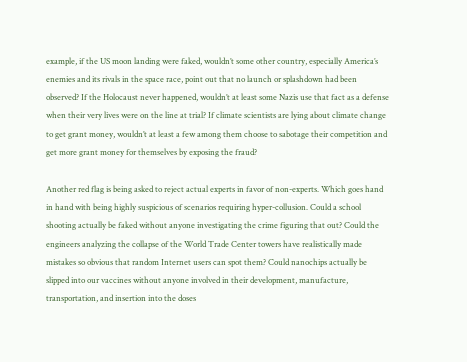example, if the US moon landing were faked, wouldn’t some other country, especially America’s enemies and its rivals in the space race, point out that no launch or splashdown had been observed? If the Holocaust never happened, wouldn’t at least some Nazis use that fact as a defense when their very lives were on the line at trial? If climate scientists are lying about climate change to get grant money, wouldn’t at least a few among them choose to sabotage their competition and get more grant money for themselves by exposing the fraud?

Another red flag is being asked to reject actual experts in favor of non-experts. Which goes hand in hand with being highly suspicious of scenarios requiring hyper-collusion. Could a school shooting actually be faked without anyone investigating the crime figuring that out? Could the engineers analyzing the collapse of the World Trade Center towers have realistically made mistakes so obvious that random Internet users can spot them? Could nanochips actually be slipped into our vaccines without anyone involved in their development, manufacture, transportation, and insertion into the doses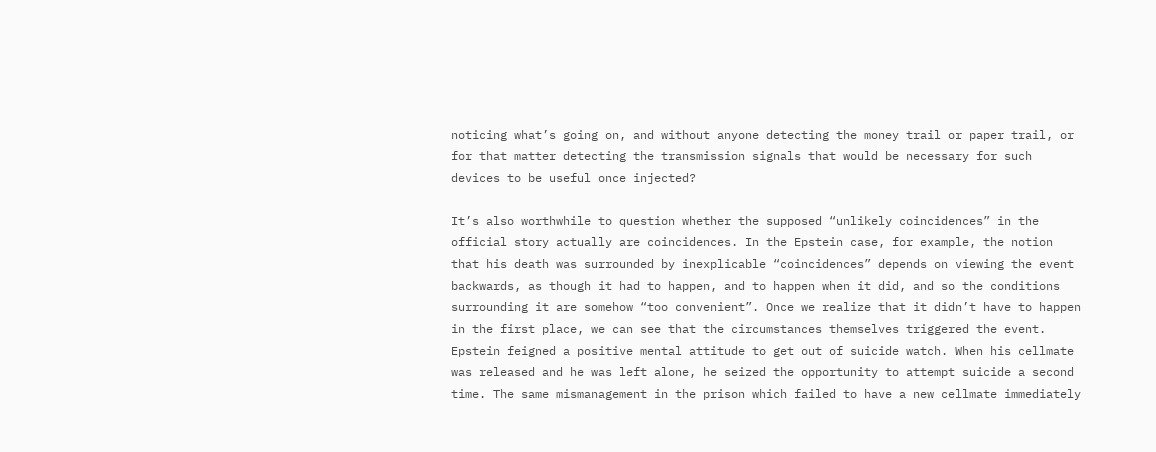noticing what’s going on, and without anyone detecting the money trail or paper trail, or for that matter detecting the transmission signals that would be necessary for such devices to be useful once injected?

It’s also worthwhile to question whether the supposed “unlikely coincidences” in the official story actually are coincidences. In the Epstein case, for example, the notion that his death was surrounded by inexplicable “coincidences” depends on viewing the event backwards, as though it had to happen, and to happen when it did, and so the conditions surrounding it are somehow “too convenient”. Once we realize that it didn’t have to happen in the first place, we can see that the circumstances themselves triggered the event. Epstein feigned a positive mental attitude to get out of suicide watch. When his cellmate was released and he was left alone, he seized the opportunity to attempt suicide a second time. The same mismanagement in the prison which failed to have a new cellmate immediately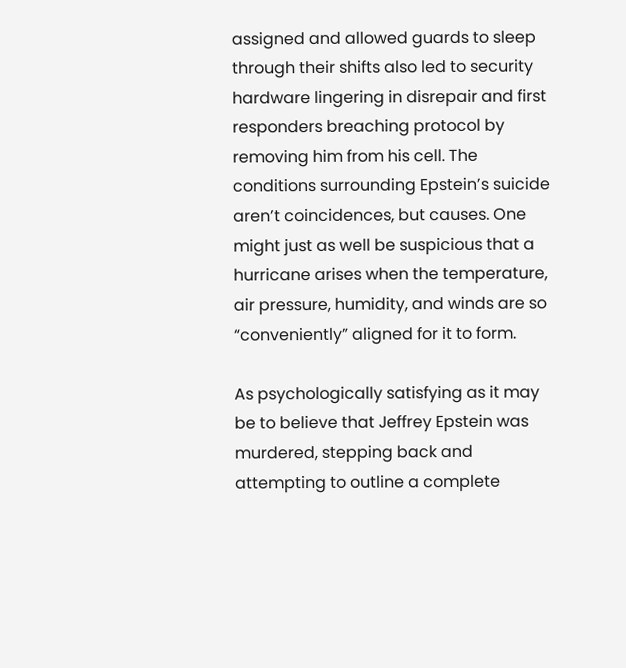assigned and allowed guards to sleep through their shifts also led to security hardware lingering in disrepair and first responders breaching protocol by removing him from his cell. The conditions surrounding Epstein’s suicide aren’t coincidences, but causes. One might just as well be suspicious that a hurricane arises when the temperature, air pressure, humidity, and winds are so “conveniently” aligned for it to form.

As psychologically satisfying as it may be to believe that Jeffrey Epstein was murdered, stepping back and attempting to outline a complete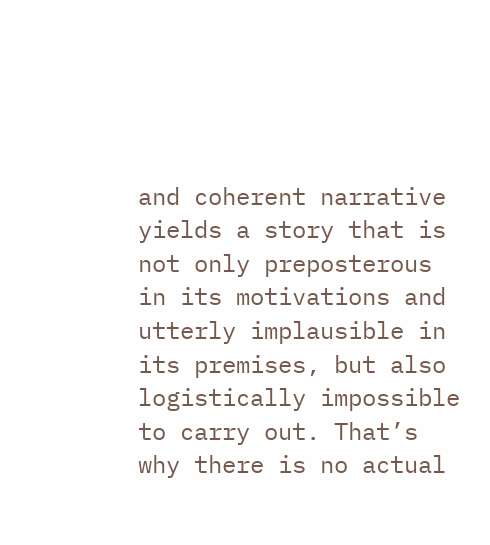and coherent narrative yields a story that is not only preposterous in its motivations and utterly implausible in its premises, but also logistically impossible to carry out. That’s why there is no actual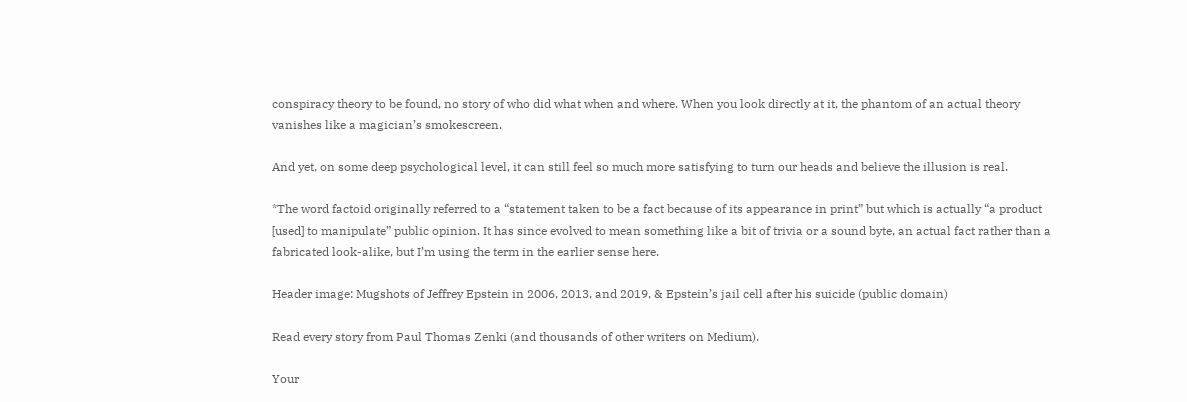conspiracy theory to be found, no story of who did what when and where. When you look directly at it, the phantom of an actual theory vanishes like a magician’s smokescreen.

And yet, on some deep psychological level, it can still feel so much more satisfying to turn our heads and believe the illusion is real.

*The word factoid originally referred to a “statement taken to be a fact because of its appearance in print” but which is actually “a product [used] to manipulate” public opinion. It has since evolved to mean something like a bit of trivia or a sound byte, an actual fact rather than a fabricated look-alike, but I’m using the term in the earlier sense here.

Header image: Mugshots of Jeffrey Epstein in 2006, 2013, and 2019, & Epstein’s jail cell after his suicide (public domain)

Read every story from Paul Thomas Zenki (and thousands of other writers on Medium).

Your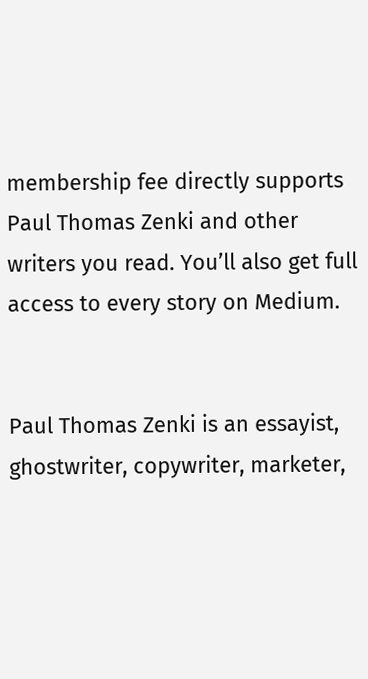membership fee directly supports Paul Thomas Zenki and other writers you read. You’ll also get full access to every story on Medium.


Paul Thomas Zenki is an essayist, ghostwriter, copywriter, marketer,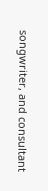songwriter, and consultant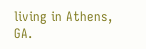living in Athens, GA.